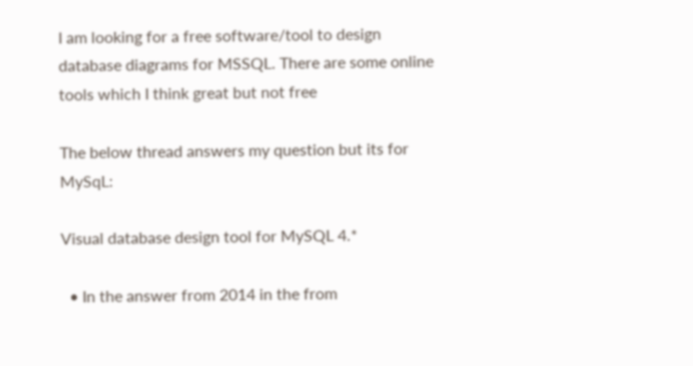I am looking for a free software/tool to design database diagrams for MSSQL. There are some online tools which I think great but not free

The below thread answers my question but its for MySqL:

Visual database design tool for MySQL 4.*

  • In the answer from 2014 in the from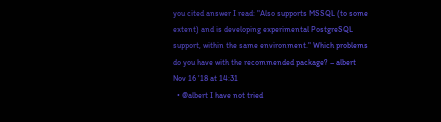you cited answer I read: "Also supports MSSQL (to some extent) and is developing experimental PostgreSQL support, within the same environment." Which problems do you have with the recommended package? – albert Nov 16 '18 at 14:31
  • @albert I have not tried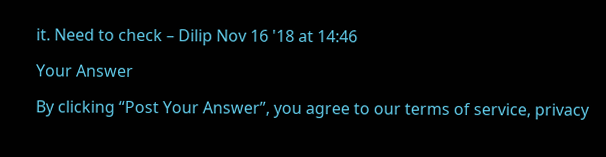it. Need to check – Dilip Nov 16 '18 at 14:46

Your Answer

By clicking “Post Your Answer”, you agree to our terms of service, privacy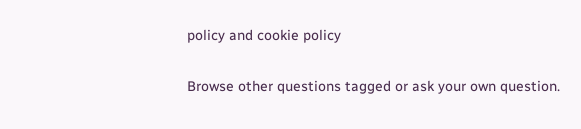policy and cookie policy

Browse other questions tagged or ask your own question.